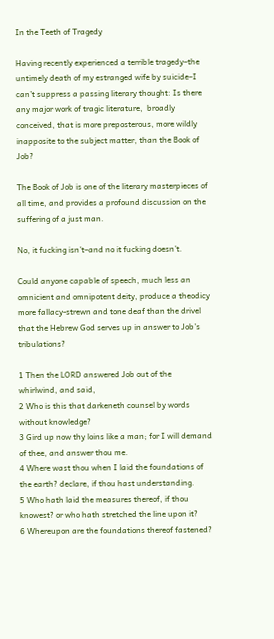In the Teeth of Tragedy

Having recently experienced a terrible tragedy–the untimely death of my estranged wife by suicide–I can’t suppress a passing literary thought: Is there any major work of tragic literature,  broadly conceived, that is more preposterous, more wildly inapposite to the subject matter, than the Book of Job?

The Book of Job is one of the literary masterpieces of all time, and provides a profound discussion on the suffering of a just man.

No, it fucking isn’t–and no it fucking doesn’t.

Could anyone capable of speech, much less an omnicient and omnipotent deity, produce a theodicy more fallacy-strewn and tone deaf than the drivel that the Hebrew God serves up in answer to Job’s tribulations?

1 Then the LORD answered Job out of the whirlwind, and said,
2 Who is this that darkeneth counsel by words without knowledge?
3 Gird up now thy loins like a man; for I will demand of thee, and answer thou me.
4 Where wast thou when I laid the foundations of the earth? declare, if thou hast understanding.
5 Who hath laid the measures thereof, if thou knowest? or who hath stretched the line upon it?
6 Whereupon are the foundations thereof fastened?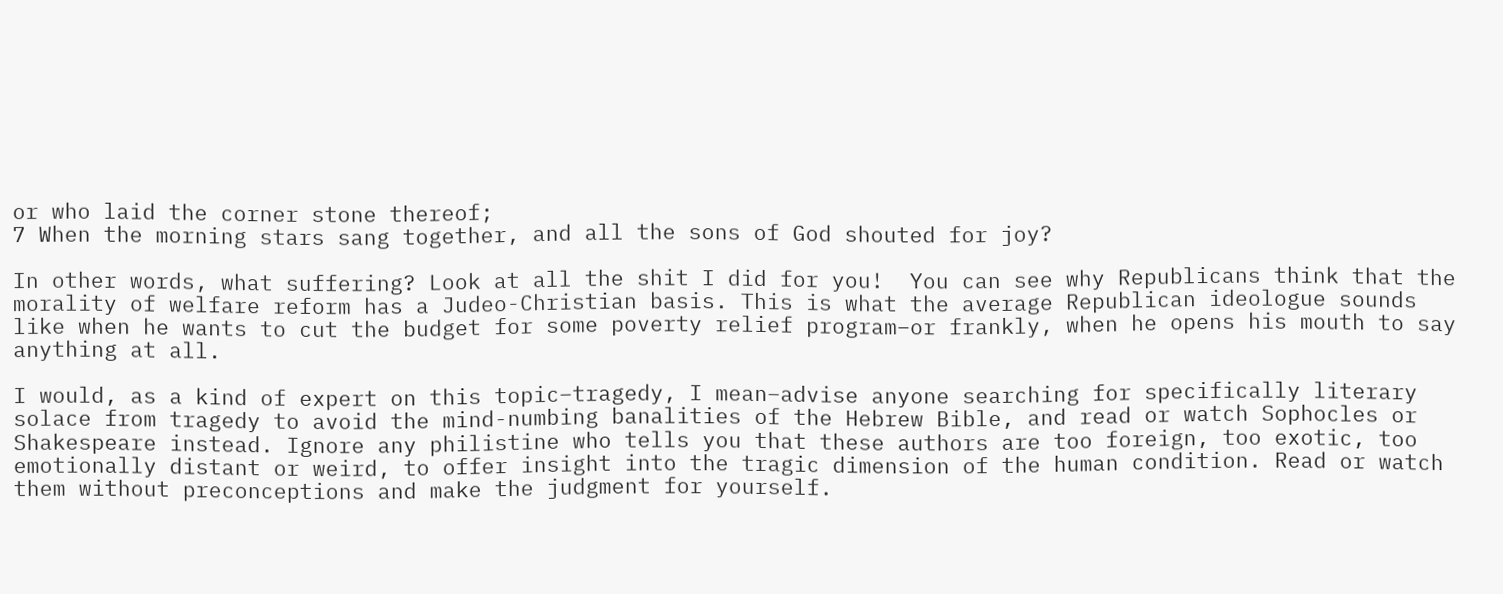or who laid the corner stone thereof;
7 When the morning stars sang together, and all the sons of God shouted for joy?

In other words, what suffering? Look at all the shit I did for you!  You can see why Republicans think that the morality of welfare reform has a Judeo-Christian basis. This is what the average Republican ideologue sounds like when he wants to cut the budget for some poverty relief program–or frankly, when he opens his mouth to say anything at all.

I would, as a kind of expert on this topic–tragedy, I mean–advise anyone searching for specifically literary solace from tragedy to avoid the mind-numbing banalities of the Hebrew Bible, and read or watch Sophocles or Shakespeare instead. Ignore any philistine who tells you that these authors are too foreign, too exotic, too emotionally distant or weird, to offer insight into the tragic dimension of the human condition. Read or watch them without preconceptions and make the judgment for yourself.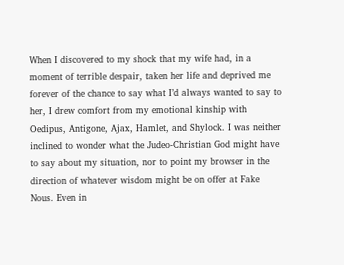When I discovered to my shock that my wife had, in a moment of terrible despair, taken her life and deprived me forever of the chance to say what I’d always wanted to say to her, I drew comfort from my emotional kinship with Oedipus, Antigone, Ajax, Hamlet, and Shylock. I was neither inclined to wonder what the Judeo-Christian God might have to say about my situation, nor to point my browser in the direction of whatever wisdom might be on offer at Fake Nous. Even in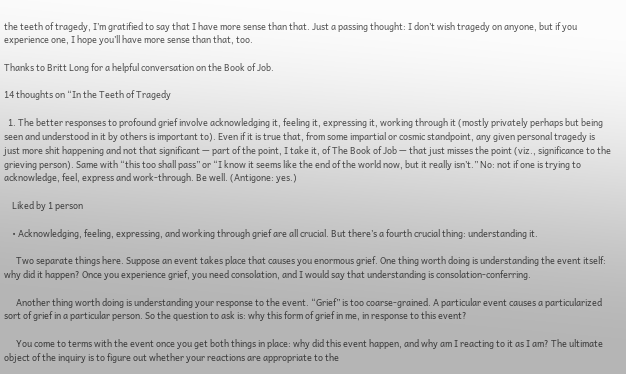the teeth of tragedy, I’m gratified to say that I have more sense than that. Just a passing thought: I don’t wish tragedy on anyone, but if you experience one, I hope you’ll have more sense than that, too.

Thanks to Britt Long for a helpful conversation on the Book of Job.

14 thoughts on “In the Teeth of Tragedy

  1. The better responses to profound grief involve acknowledging it, feeling it, expressing it, working through it (mostly privately perhaps but being seen and understood in it by others is important to). Even if it is true that, from some impartial or cosmic standpoint, any given personal tragedy is just more shit happening and not that significant — part of the point, I take it, of The Book of Job — that just misses the point (viz., significance to the grieving person). Same with “this too shall pass” or “I know it seems like the end of the world now, but it really isn’t.” No: not if one is trying to acknowledge, feel, express and work-through. Be well. (Antigone: yes.)

    Liked by 1 person

    • Acknowledging, feeling, expressing, and working through grief are all crucial. But there’s a fourth crucial thing: understanding it.

      Two separate things here. Suppose an event takes place that causes you enormous grief. One thing worth doing is understanding the event itself: why did it happen? Once you experience grief, you need consolation, and I would say that understanding is consolation-conferring.

      Another thing worth doing is understanding your response to the event. “Grief” is too coarse-grained. A particular event causes a particularized sort of grief in a particular person. So the question to ask is: why this form of grief in me, in response to this event?

      You come to terms with the event once you get both things in place: why did this event happen, and why am I reacting to it as I am? The ultimate object of the inquiry is to figure out whether your reactions are appropriate to the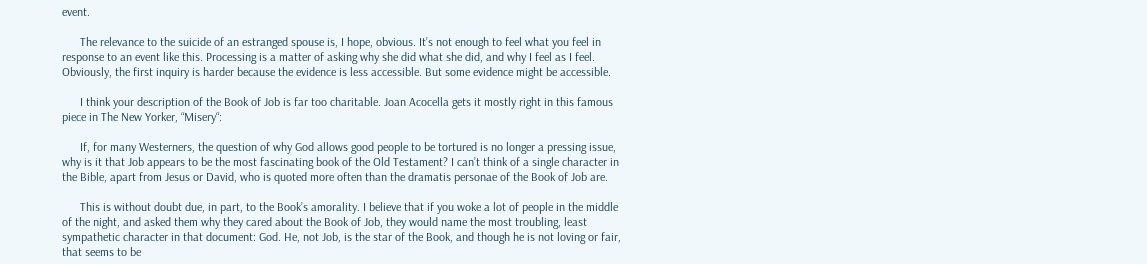event.

      The relevance to the suicide of an estranged spouse is, I hope, obvious. It’s not enough to feel what you feel in response to an event like this. Processing is a matter of asking why she did what she did, and why I feel as I feel. Obviously, the first inquiry is harder because the evidence is less accessible. But some evidence might be accessible.

      I think your description of the Book of Job is far too charitable. Joan Acocella gets it mostly right in this famous piece in The New Yorker, “Misery“:

      If, for many Westerners, the question of why God allows good people to be tortured is no longer a pressing issue, why is it that Job appears to be the most fascinating book of the Old Testament? I can’t think of a single character in the Bible, apart from Jesus or David, who is quoted more often than the dramatis personae of the Book of Job are.

      This is without doubt due, in part, to the Book’s amorality. I believe that if you woke a lot of people in the middle of the night, and asked them why they cared about the Book of Job, they would name the most troubling, least sympathetic character in that document: God. He, not Job, is the star of the Book, and though he is not loving or fair, that seems to be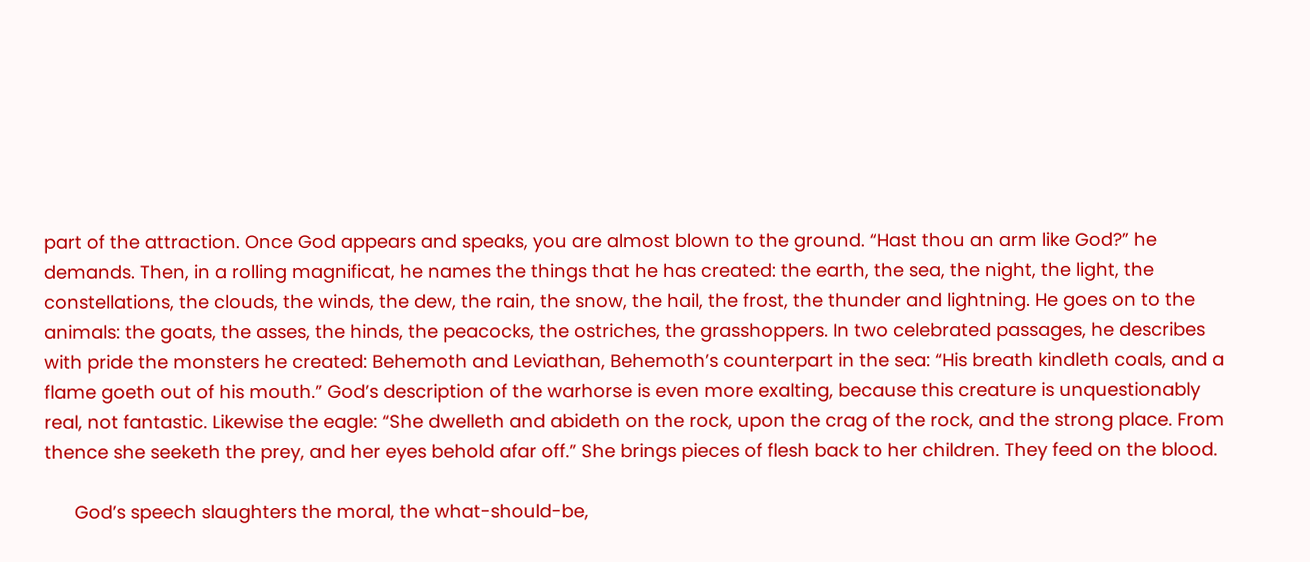part of the attraction. Once God appears and speaks, you are almost blown to the ground. “Hast thou an arm like God?” he demands. Then, in a rolling magnificat, he names the things that he has created: the earth, the sea, the night, the light, the constellations, the clouds, the winds, the dew, the rain, the snow, the hail, the frost, the thunder and lightning. He goes on to the animals: the goats, the asses, the hinds, the peacocks, the ostriches, the grasshoppers. In two celebrated passages, he describes with pride the monsters he created: Behemoth and Leviathan, Behemoth’s counterpart in the sea: “His breath kindleth coals, and a flame goeth out of his mouth.” God’s description of the warhorse is even more exalting, because this creature is unquestionably real, not fantastic. Likewise the eagle: “She dwelleth and abideth on the rock, upon the crag of the rock, and the strong place. From thence she seeketh the prey, and her eyes behold afar off.” She brings pieces of flesh back to her children. They feed on the blood.

      God’s speech slaughters the moral, the what-should-be,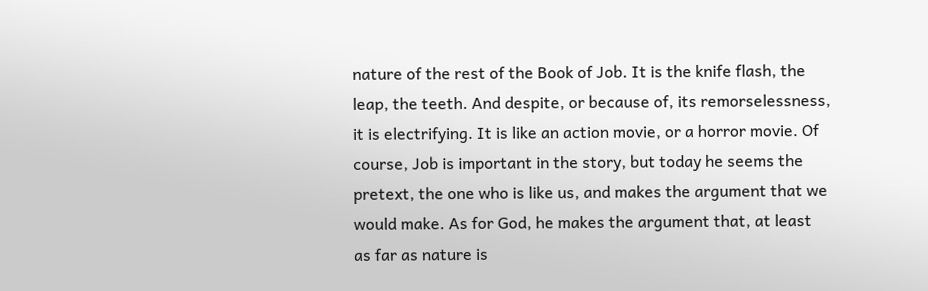nature of the rest of the Book of Job. It is the knife flash, the leap, the teeth. And despite, or because of, its remorselessness, it is electrifying. It is like an action movie, or a horror movie. Of course, Job is important in the story, but today he seems the pretext, the one who is like us, and makes the argument that we would make. As for God, he makes the argument that, at least as far as nature is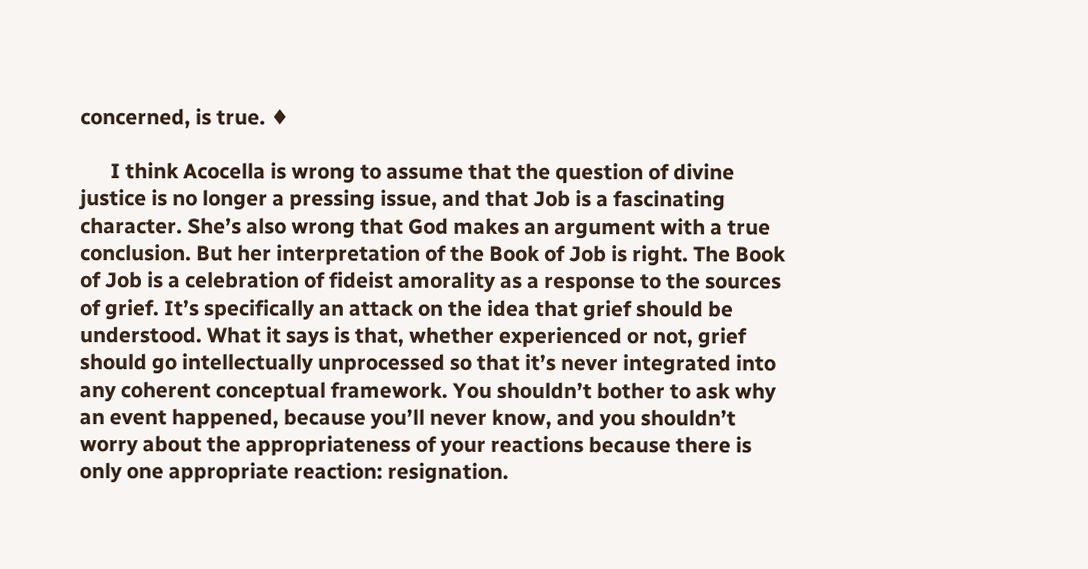concerned, is true. ♦

      I think Acocella is wrong to assume that the question of divine justice is no longer a pressing issue, and that Job is a fascinating character. She’s also wrong that God makes an argument with a true conclusion. But her interpretation of the Book of Job is right. The Book of Job is a celebration of fideist amorality as a response to the sources of grief. It’s specifically an attack on the idea that grief should be understood. What it says is that, whether experienced or not, grief should go intellectually unprocessed so that it’s never integrated into any coherent conceptual framework. You shouldn’t bother to ask why an event happened, because you’ll never know, and you shouldn’t worry about the appropriateness of your reactions because there is only one appropriate reaction: resignation.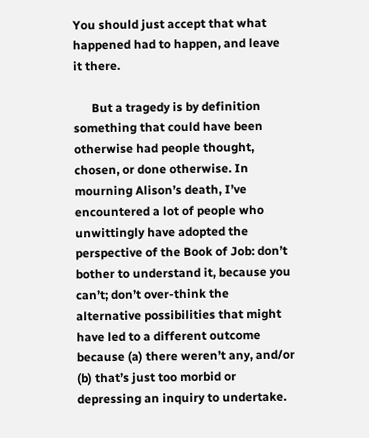You should just accept that what happened had to happen, and leave it there.

      But a tragedy is by definition something that could have been otherwise had people thought, chosen, or done otherwise. In mourning Alison’s death, I’ve encountered a lot of people who unwittingly have adopted the perspective of the Book of Job: don’t bother to understand it, because you can’t; don’t over-think the alternative possibilities that might have led to a different outcome because (a) there weren’t any, and/or (b) that’s just too morbid or depressing an inquiry to undertake.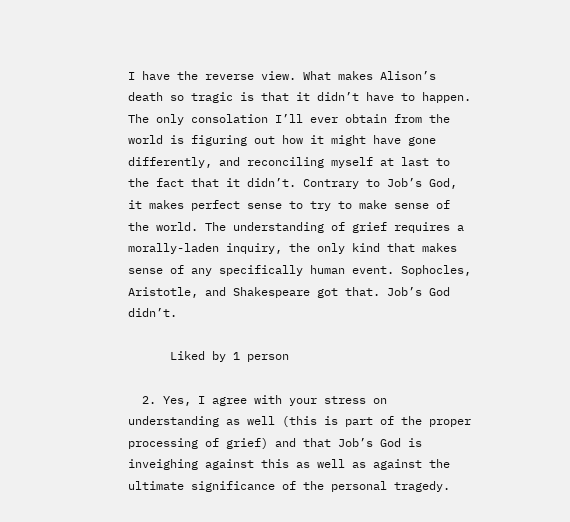I have the reverse view. What makes Alison’s death so tragic is that it didn’t have to happen. The only consolation I’ll ever obtain from the world is figuring out how it might have gone differently, and reconciling myself at last to the fact that it didn’t. Contrary to Job’s God, it makes perfect sense to try to make sense of the world. The understanding of grief requires a morally-laden inquiry, the only kind that makes sense of any specifically human event. Sophocles, Aristotle, and Shakespeare got that. Job’s God didn’t.

      Liked by 1 person

  2. Yes, I agree with your stress on understanding as well (this is part of the proper processing of grief) and that Job’s God is inveighing against this as well as against the ultimate significance of the personal tragedy.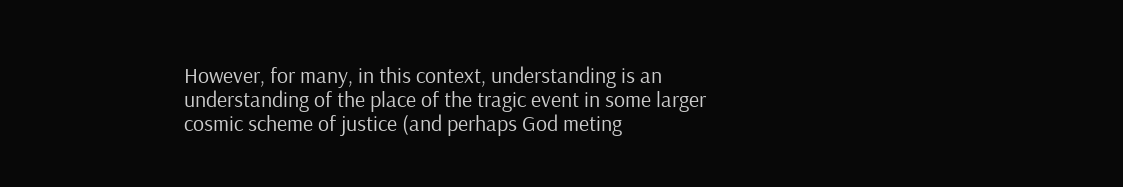However, for many, in this context, understanding is an understanding of the place of the tragic event in some larger cosmic scheme of justice (and perhaps God meting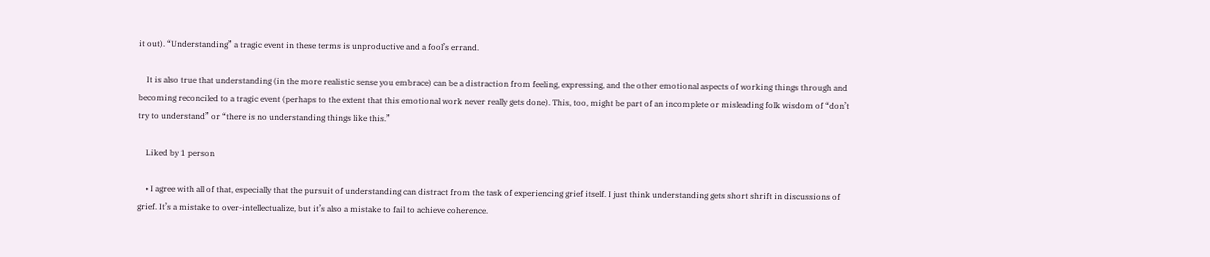it out). “Understanding” a tragic event in these terms is unproductive and a fool’s errand.

    It is also true that understanding (in the more realistic sense you embrace) can be a distraction from feeling, expressing, and the other emotional aspects of working things through and becoming reconciled to a tragic event (perhaps to the extent that this emotional work never really gets done). This, too, might be part of an incomplete or misleading folk wisdom of “don’t try to understand” or “there is no understanding things like this.”

    Liked by 1 person

    • I agree with all of that, especially that the pursuit of understanding can distract from the task of experiencing grief itself. I just think understanding gets short shrift in discussions of grief. It’s a mistake to over-intellectualize, but it’s also a mistake to fail to achieve coherence.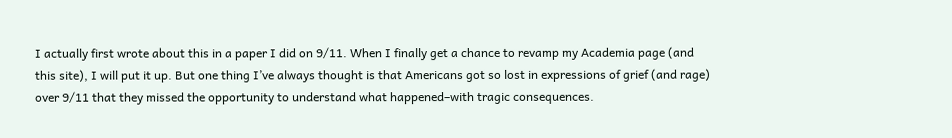I actually first wrote about this in a paper I did on 9/11. When I finally get a chance to revamp my Academia page (and this site), I will put it up. But one thing I’ve always thought is that Americans got so lost in expressions of grief (and rage) over 9/11 that they missed the opportunity to understand what happened–with tragic consequences.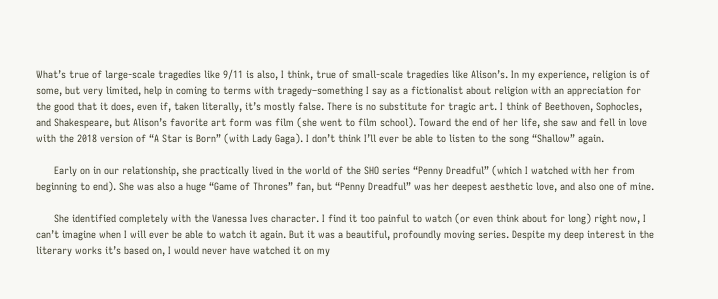What’s true of large-scale tragedies like 9/11 is also, I think, true of small-scale tragedies like Alison’s. In my experience, religion is of some, but very limited, help in coming to terms with tragedy–something I say as a fictionalist about religion with an appreciation for the good that it does, even if, taken literally, it’s mostly false. There is no substitute for tragic art. I think of Beethoven, Sophocles, and Shakespeare, but Alison’s favorite art form was film (she went to film school). Toward the end of her life, she saw and fell in love with the 2018 version of “A Star is Born” (with Lady Gaga). I don’t think I’ll ever be able to listen to the song “Shallow” again.

      Early on in our relationship, she practically lived in the world of the SHO series “Penny Dreadful” (which I watched with her from beginning to end). She was also a huge “Game of Thrones” fan, but “Penny Dreadful” was her deepest aesthetic love, and also one of mine.

      She identified completely with the Vanessa Ives character. I find it too painful to watch (or even think about for long) right now, I can’t imagine when I will ever be able to watch it again. But it was a beautiful, profoundly moving series. Despite my deep interest in the literary works it’s based on, I would never have watched it on my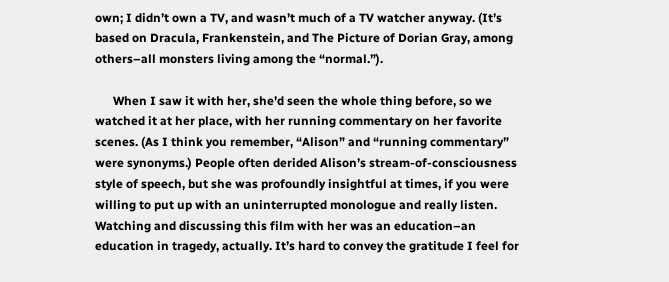own; I didn’t own a TV, and wasn’t much of a TV watcher anyway. (It’s based on Dracula, Frankenstein, and The Picture of Dorian Gray, among others–all monsters living among the “normal.”).

      When I saw it with her, she’d seen the whole thing before, so we watched it at her place, with her running commentary on her favorite scenes. (As I think you remember, “Alison” and “running commentary” were synonyms.) People often derided Alison’s stream-of-consciousness style of speech, but she was profoundly insightful at times, if you were willing to put up with an uninterrupted monologue and really listen. Watching and discussing this film with her was an education–an education in tragedy, actually. It’s hard to convey the gratitude I feel for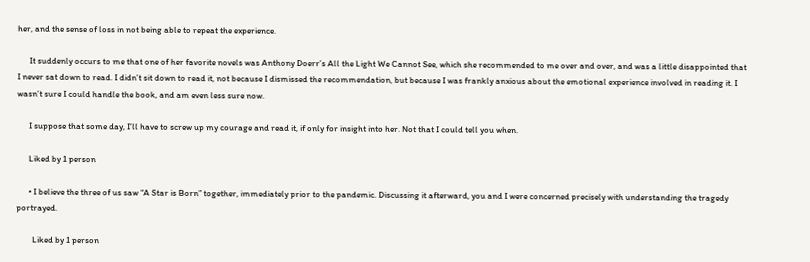her, and the sense of loss in not being able to repeat the experience.

      It suddenly occurs to me that one of her favorite novels was Anthony Doerr’s All the Light We Cannot See, which she recommended to me over and over, and was a little disappointed that I never sat down to read. I didn’t sit down to read it, not because I dismissed the recommendation, but because I was frankly anxious about the emotional experience involved in reading it. I wasn’t sure I could handle the book, and am even less sure now.

      I suppose that some day, I’ll have to screw up my courage and read it, if only for insight into her. Not that I could tell you when.

      Liked by 1 person

      • I believe the three of us saw “A Star is Born” together, immediately prior to the pandemic. Discussing it afterward, you and I were concerned precisely with understanding the tragedy portrayed.

        Liked by 1 person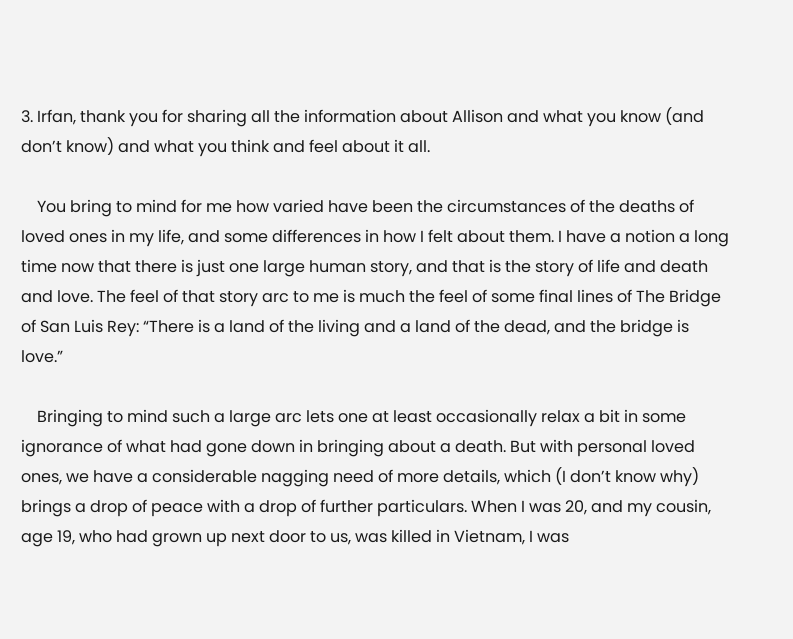3. Irfan, thank you for sharing all the information about Allison and what you know (and don’t know) and what you think and feel about it all.

    You bring to mind for me how varied have been the circumstances of the deaths of loved ones in my life, and some differences in how I felt about them. I have a notion a long time now that there is just one large human story, and that is the story of life and death and love. The feel of that story arc to me is much the feel of some final lines of The Bridge of San Luis Rey: “There is a land of the living and a land of the dead, and the bridge is love.”

    Bringing to mind such a large arc lets one at least occasionally relax a bit in some ignorance of what had gone down in bringing about a death. But with personal loved ones, we have a considerable nagging need of more details, which (I don’t know why) brings a drop of peace with a drop of further particulars. When I was 20, and my cousin, age 19, who had grown up next door to us, was killed in Vietnam, I was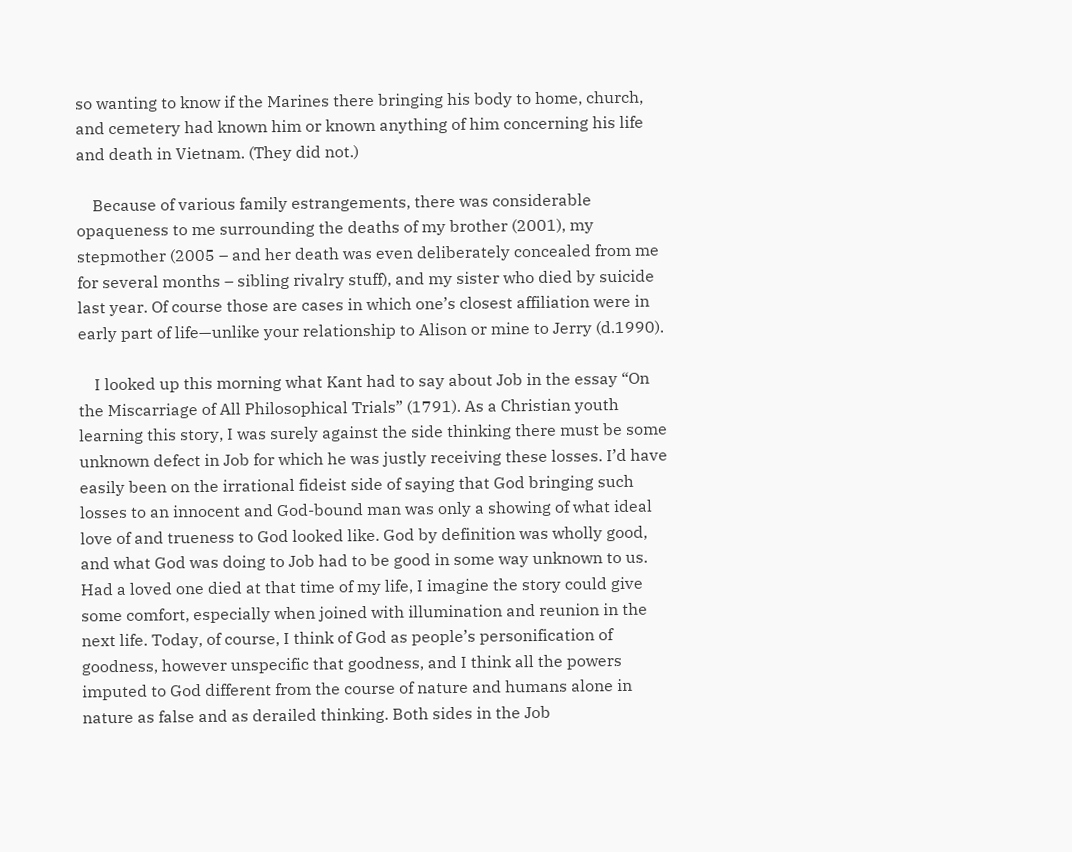so wanting to know if the Marines there bringing his body to home, church, and cemetery had known him or known anything of him concerning his life and death in Vietnam. (They did not.)

    Because of various family estrangements, there was considerable opaqueness to me surrounding the deaths of my brother (2001), my stepmother (2005 – and her death was even deliberately concealed from me for several months – sibling rivalry stuff), and my sister who died by suicide last year. Of course those are cases in which one’s closest affiliation were in early part of life—unlike your relationship to Alison or mine to Jerry (d.1990).

    I looked up this morning what Kant had to say about Job in the essay “On the Miscarriage of All Philosophical Trials” (1791). As a Christian youth learning this story, I was surely against the side thinking there must be some unknown defect in Job for which he was justly receiving these losses. I’d have easily been on the irrational fideist side of saying that God bringing such losses to an innocent and God-bound man was only a showing of what ideal love of and trueness to God looked like. God by definition was wholly good, and what God was doing to Job had to be good in some way unknown to us. Had a loved one died at that time of my life, I imagine the story could give some comfort, especially when joined with illumination and reunion in the next life. Today, of course, I think of God as people’s personification of goodness, however unspecific that goodness, and I think all the powers imputed to God different from the course of nature and humans alone in nature as false and as derailed thinking. Both sides in the Job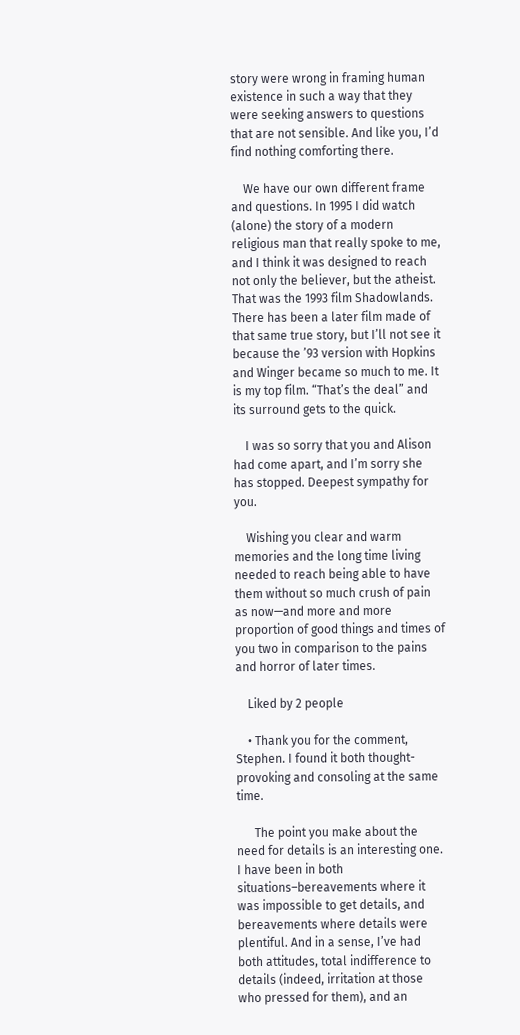story were wrong in framing human existence in such a way that they were seeking answers to questions that are not sensible. And like you, I’d find nothing comforting there.

    We have our own different frame and questions. In 1995 I did watch (alone) the story of a modern religious man that really spoke to me, and I think it was designed to reach not only the believer, but the atheist. That was the 1993 film Shadowlands. There has been a later film made of that same true story, but I’ll not see it because the ’93 version with Hopkins and Winger became so much to me. It is my top film. “That’s the deal” and its surround gets to the quick.

    I was so sorry that you and Alison had come apart, and I’m sorry she has stopped. Deepest sympathy for you.

    Wishing you clear and warm memories and the long time living needed to reach being able to have them without so much crush of pain as now—and more and more proportion of good things and times of you two in comparison to the pains and horror of later times.

    Liked by 2 people

    • Thank you for the comment, Stephen. I found it both thought-provoking and consoling at the same time.

      The point you make about the need for details is an interesting one. I have been in both situations–bereavements where it was impossible to get details, and bereavements where details were plentiful. And in a sense, I’ve had both attitudes, total indifference to details (indeed, irritation at those who pressed for them), and an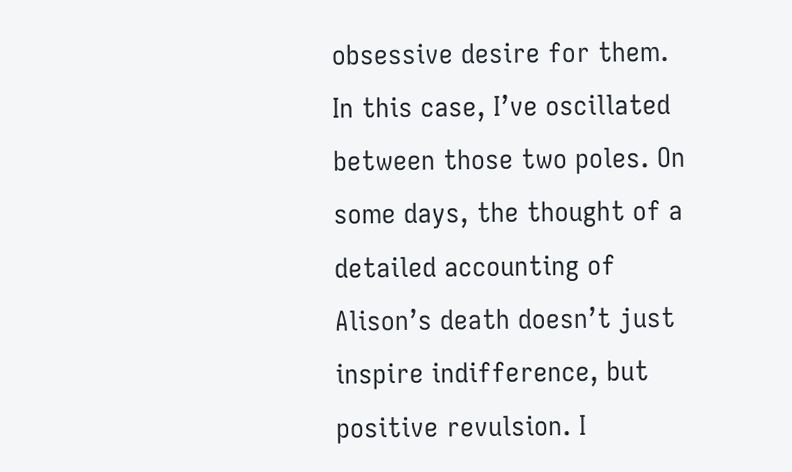obsessive desire for them. In this case, I’ve oscillated between those two poles. On some days, the thought of a detailed accounting of Alison’s death doesn’t just inspire indifference, but positive revulsion. I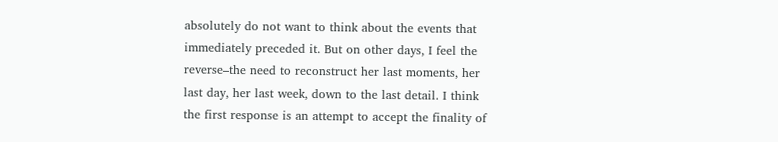absolutely do not want to think about the events that immediately preceded it. But on other days, I feel the reverse–the need to reconstruct her last moments, her last day, her last week, down to the last detail. I think the first response is an attempt to accept the finality of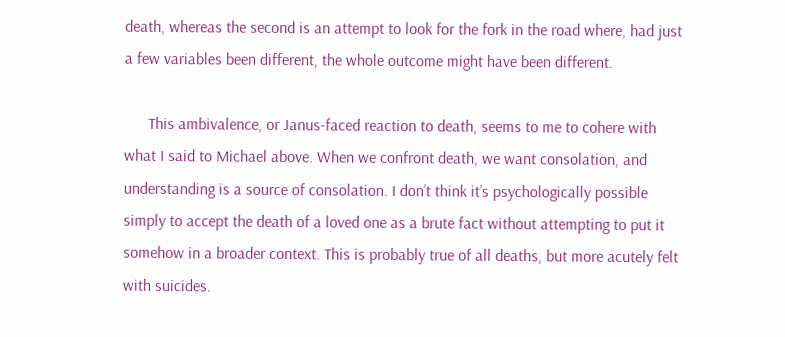death, whereas the second is an attempt to look for the fork in the road where, had just a few variables been different, the whole outcome might have been different.

      This ambivalence, or Janus-faced reaction to death, seems to me to cohere with what I said to Michael above. When we confront death, we want consolation, and understanding is a source of consolation. I don’t think it’s psychologically possible simply to accept the death of a loved one as a brute fact without attempting to put it somehow in a broader context. This is probably true of all deaths, but more acutely felt with suicides.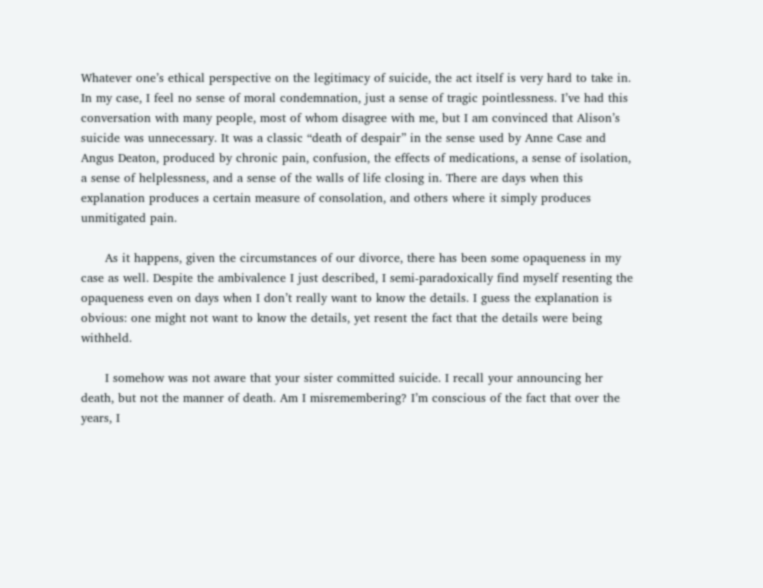Whatever one’s ethical perspective on the legitimacy of suicide, the act itself is very hard to take in. In my case, I feel no sense of moral condemnation, just a sense of tragic pointlessness. I’ve had this conversation with many people, most of whom disagree with me, but I am convinced that Alison’s suicide was unnecessary. It was a classic “death of despair” in the sense used by Anne Case and Angus Deaton, produced by chronic pain, confusion, the effects of medications, a sense of isolation, a sense of helplessness, and a sense of the walls of life closing in. There are days when this explanation produces a certain measure of consolation, and others where it simply produces unmitigated pain.

      As it happens, given the circumstances of our divorce, there has been some opaqueness in my case as well. Despite the ambivalence I just described, I semi-paradoxically find myself resenting the opaqueness even on days when I don’t really want to know the details. I guess the explanation is obvious: one might not want to know the details, yet resent the fact that the details were being withheld.

      I somehow was not aware that your sister committed suicide. I recall your announcing her death, but not the manner of death. Am I misremembering? I’m conscious of the fact that over the years, I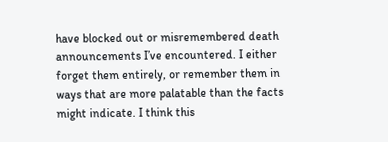have blocked out or misremembered death announcements I’ve encountered. I either forget them entirely, or remember them in ways that are more palatable than the facts might indicate. I think this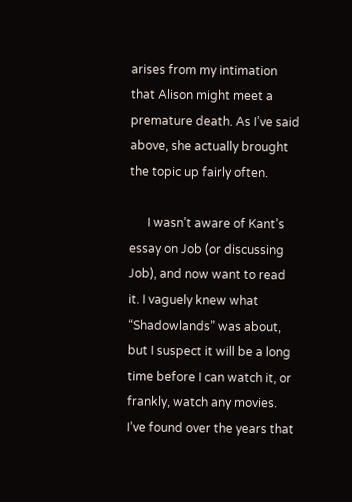arises from my intimation that Alison might meet a premature death. As I’ve said above, she actually brought the topic up fairly often.

      I wasn’t aware of Kant’s essay on Job (or discussing Job), and now want to read it. I vaguely knew what “Shadowlands” was about, but I suspect it will be a long time before I can watch it, or frankly, watch any movies. I’ve found over the years that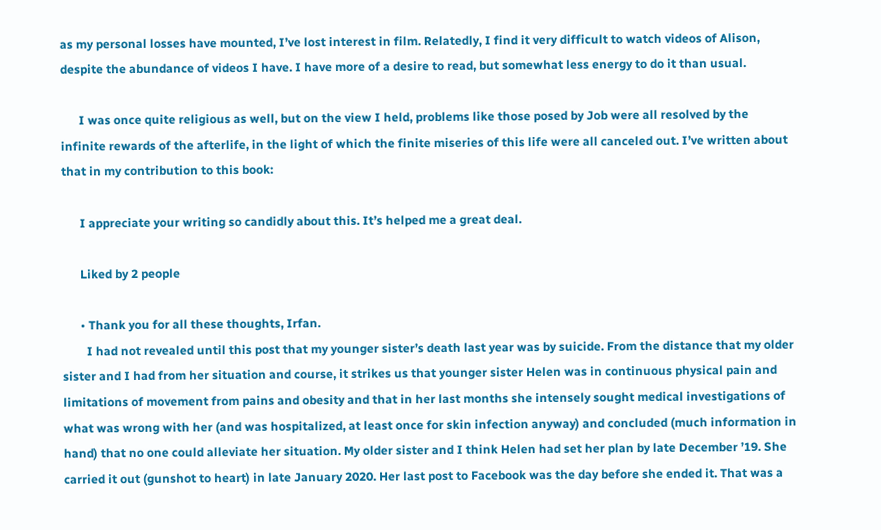as my personal losses have mounted, I’ve lost interest in film. Relatedly, I find it very difficult to watch videos of Alison, despite the abundance of videos I have. I have more of a desire to read, but somewhat less energy to do it than usual.

      I was once quite religious as well, but on the view I held, problems like those posed by Job were all resolved by the infinite rewards of the afterlife, in the light of which the finite miseries of this life were all canceled out. I’ve written about that in my contribution to this book:

      I appreciate your writing so candidly about this. It’s helped me a great deal.

      Liked by 2 people

      • Thank you for all these thoughts, Irfan.
        I had not revealed until this post that my younger sister’s death last year was by suicide. From the distance that my older sister and I had from her situation and course, it strikes us that younger sister Helen was in continuous physical pain and limitations of movement from pains and obesity and that in her last months she intensely sought medical investigations of what was wrong with her (and was hospitalized, at least once for skin infection anyway) and concluded (much information in hand) that no one could alleviate her situation. My older sister and I think Helen had set her plan by late December ’19. She carried it out (gunshot to heart) in late January 2020. Her last post to Facebook was the day before she ended it. That was a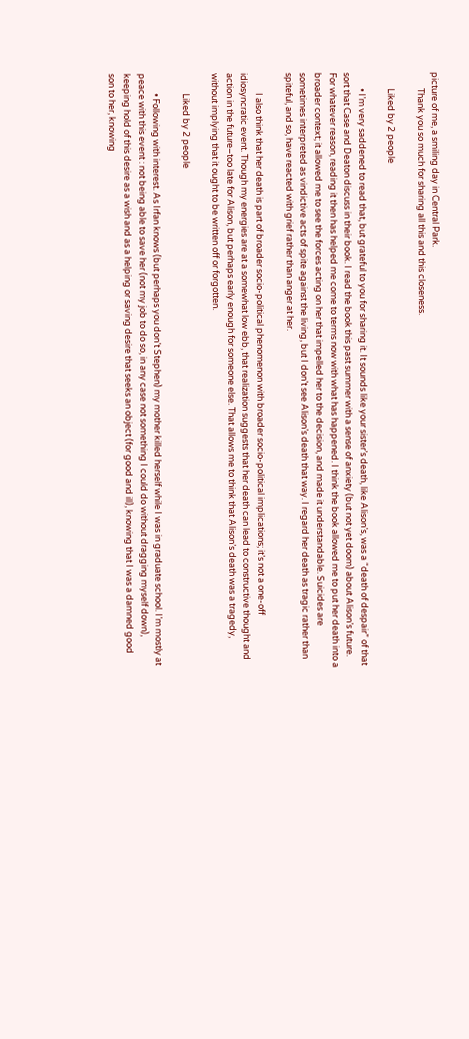picture of me, a smiling day in Central Park.
        Thank you so much for sharing all this and this closeness.

        Liked by 2 people

        • I’m very saddened to read that, but grateful to you for sharing it. It sounds like your sister’s death, like Alison’s, was a “death of despair” of that sort that Case and Deaton discuss in their book. I read the book this past summer with a sense of anxiety (but not yet doom) about Alison’s future. For whatever reason, reading it then has helped me come to terms now with what has happened. I think the book allowed me to put her death into a broader context; it allowed me to see the forces acting on her that impelled her to the decision, and made it understandable. Suicides are sometimes interpreted as vindictive acts of spite against the living, but I don’t see Alison’s death that way. I regard her death as tragic rather than spiteful, and so, have reacted with grief rather than anger at her.

          I also think that her death is part of broader socio-political phenomenon with broader socio-political implications; it’s not a one-off idiosyncratic event. Though my energies are at a somewhat low ebb, that realization suggests that her death can lead to constructive thought and action in the future–too late for Alison, but perhaps early enough for someone else. That allows me to think that Alison’s death was a tragedy, without implying that it ought to be written off or forgotten.

          Liked by 2 people

          • Following with interest. As Irfan knows (but perhaps you don’t Stephen) my mother killed herself while I was in graduate school. I’m mostly at peace with this event : not being able to save her (not my job to do so, in any case not something I could do without dragging myself down), keeping hold of this desire as a wish and as a helping or saving desire that seeks an object (for good and ill), knowing that I was a damned good son to her, knowing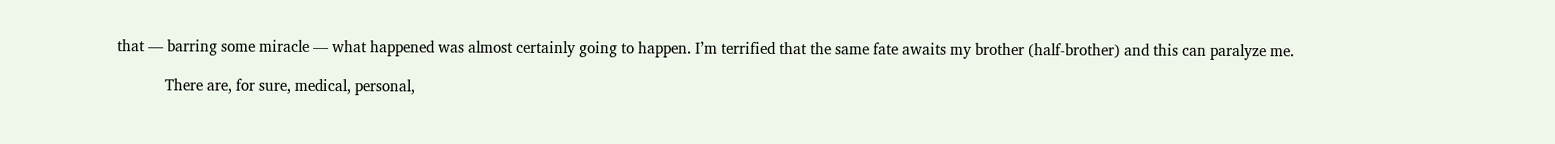that — barring some miracle — what happened was almost certainly going to happen. I’m terrified that the same fate awaits my brother (half-brother) and this can paralyze me.

            There are, for sure, medical, personal,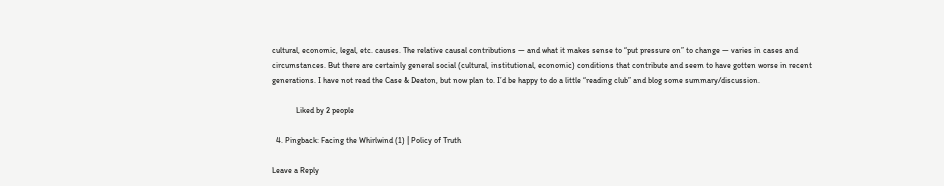cultural, economic, legal, etc. causes. The relative causal contributions — and what it makes sense to “put pressure on” to change — varies in cases and circumstances. But there are certainly general social (cultural, institutional, economic) conditions that contribute and seem to have gotten worse in recent generations. I have not read the Case & Deaton, but now plan to. I’d be happy to do a little “reading club” and blog some summary/discussion.

            Liked by 2 people

  4. Pingback: Facing the Whirlwind (1) | Policy of Truth

Leave a Reply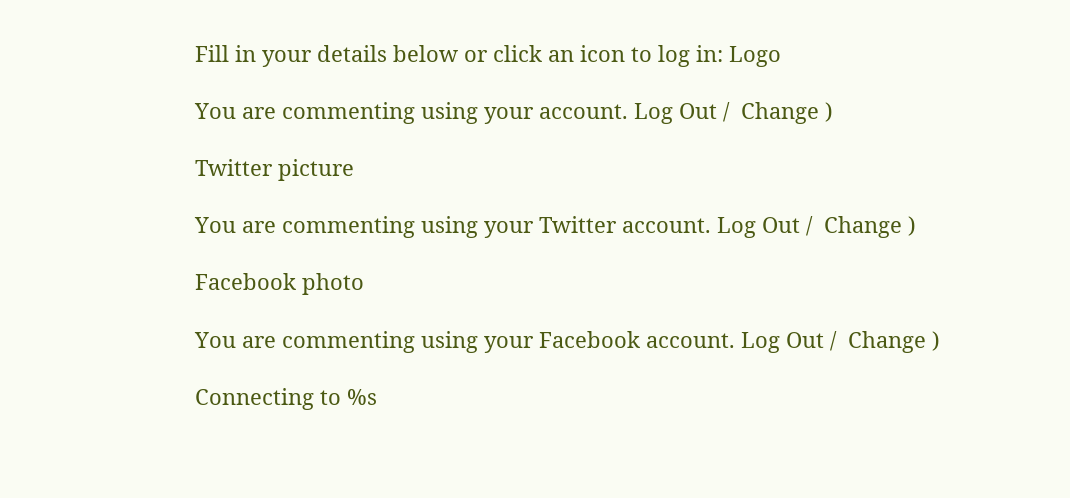Fill in your details below or click an icon to log in: Logo

You are commenting using your account. Log Out /  Change )

Twitter picture

You are commenting using your Twitter account. Log Out /  Change )

Facebook photo

You are commenting using your Facebook account. Log Out /  Change )

Connecting to %s